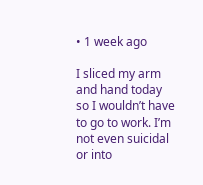• 1 week ago

I sliced my arm and hand today so I wouldn’t have to go to work. I’m not even suicidal or into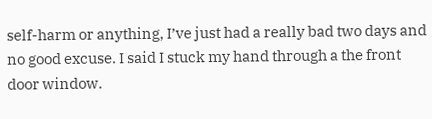self-harm or anything, I’ve just had a really bad two days and no good excuse. I said I stuck my hand through a the front door window.